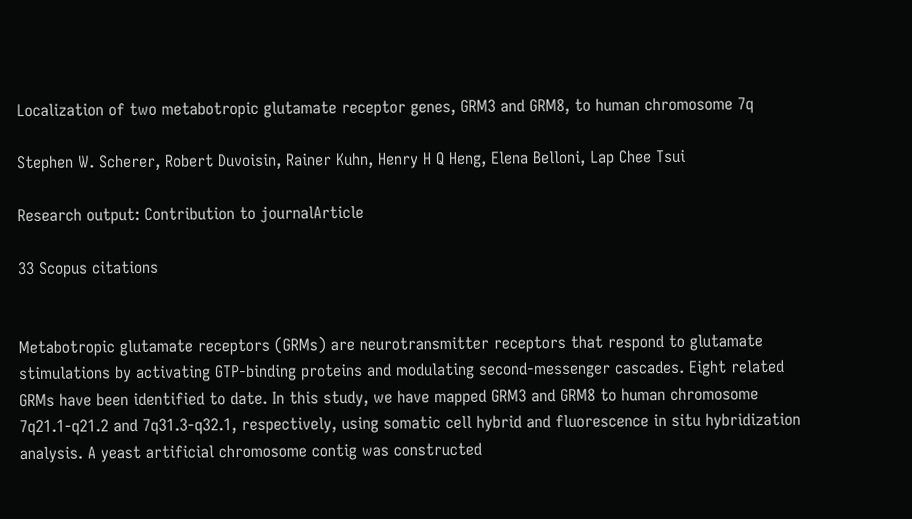Localization of two metabotropic glutamate receptor genes, GRM3 and GRM8, to human chromosome 7q

Stephen W. Scherer, Robert Duvoisin, Rainer Kuhn, Henry H Q Heng, Elena Belloni, Lap Chee Tsui

Research output: Contribution to journalArticle

33 Scopus citations


Metabotropic glutamate receptors (GRMs) are neurotransmitter receptors that respond to glutamate stimulations by activating GTP-binding proteins and modulating second-messenger cascades. Eight related GRMs have been identified to date. In this study, we have mapped GRM3 and GRM8 to human chromosome 7q21.1-q21.2 and 7q31.3-q32.1, respectively, using somatic cell hybrid and fluorescence in situ hybridization analysis. A yeast artificial chromosome contig was constructed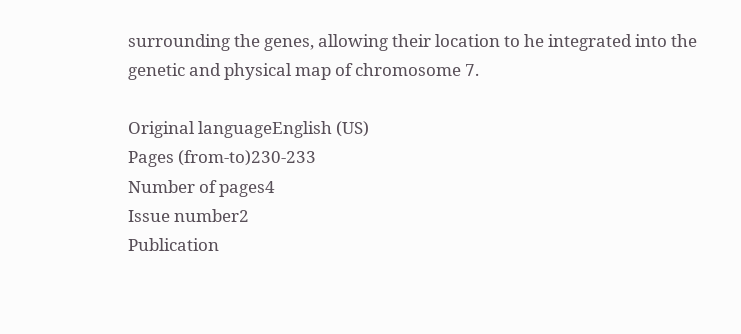surrounding the genes, allowing their location to he integrated into the genetic and physical map of chromosome 7.

Original languageEnglish (US)
Pages (from-to)230-233
Number of pages4
Issue number2
Publication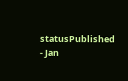statusPublished - Jan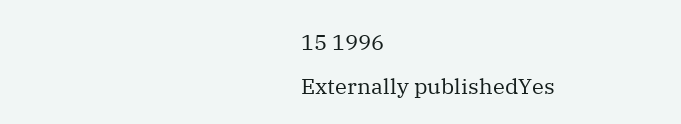15 1996
Externally publishedYes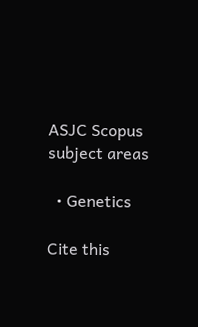ASJC Scopus subject areas

  • Genetics

Cite this